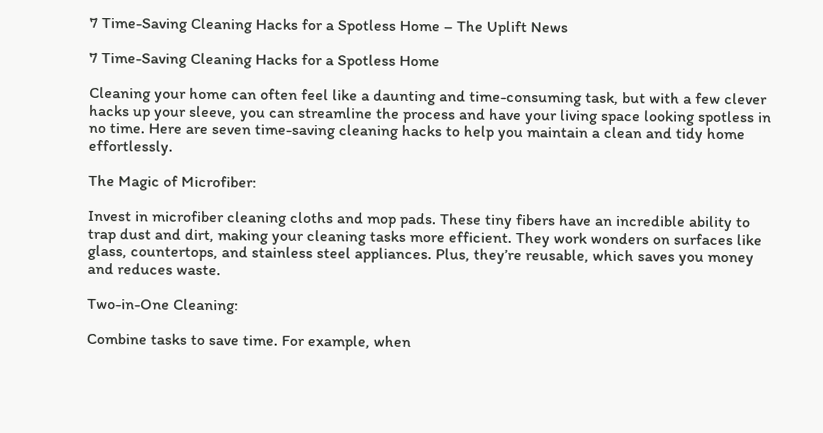7 Time-Saving Cleaning Hacks for a Spotless Home – The Uplift News

7 Time-Saving Cleaning Hacks for a Spotless Home

Cleaning your home can often feel like a daunting and time-consuming task, but with a few clever hacks up your sleeve, you can streamline the process and have your living space looking spotless in no time. Here are seven time-saving cleaning hacks to help you maintain a clean and tidy home effortlessly.

The Magic of Microfiber:

Invest in microfiber cleaning cloths and mop pads. These tiny fibers have an incredible ability to trap dust and dirt, making your cleaning tasks more efficient. They work wonders on surfaces like glass, countertops, and stainless steel appliances. Plus, they’re reusable, which saves you money and reduces waste.

Two-in-One Cleaning:

Combine tasks to save time. For example, when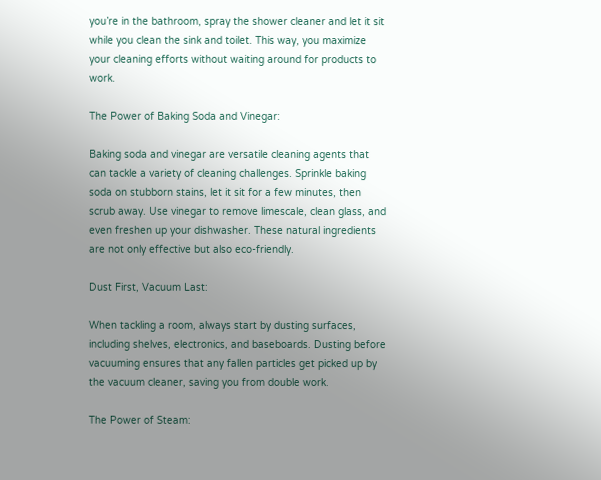you’re in the bathroom, spray the shower cleaner and let it sit while you clean the sink and toilet. This way, you maximize your cleaning efforts without waiting around for products to work.

The Power of Baking Soda and Vinegar:

Baking soda and vinegar are versatile cleaning agents that can tackle a variety of cleaning challenges. Sprinkle baking soda on stubborn stains, let it sit for a few minutes, then scrub away. Use vinegar to remove limescale, clean glass, and even freshen up your dishwasher. These natural ingredients are not only effective but also eco-friendly.

Dust First, Vacuum Last:

When tackling a room, always start by dusting surfaces, including shelves, electronics, and baseboards. Dusting before vacuuming ensures that any fallen particles get picked up by the vacuum cleaner, saving you from double work.

The Power of Steam: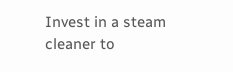Invest in a steam cleaner to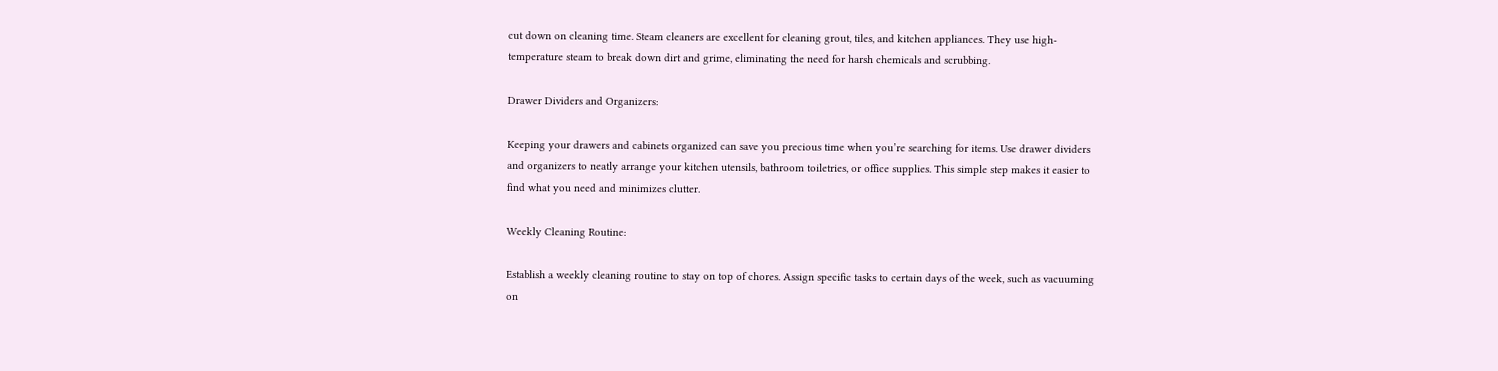cut down on cleaning time. Steam cleaners are excellent for cleaning grout, tiles, and kitchen appliances. They use high-temperature steam to break down dirt and grime, eliminating the need for harsh chemicals and scrubbing.

Drawer Dividers and Organizers:

Keeping your drawers and cabinets organized can save you precious time when you’re searching for items. Use drawer dividers and organizers to neatly arrange your kitchen utensils, bathroom toiletries, or office supplies. This simple step makes it easier to find what you need and minimizes clutter.

Weekly Cleaning Routine:

Establish a weekly cleaning routine to stay on top of chores. Assign specific tasks to certain days of the week, such as vacuuming on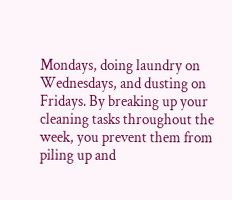Mondays, doing laundry on Wednesdays, and dusting on Fridays. By breaking up your cleaning tasks throughout the week, you prevent them from piling up and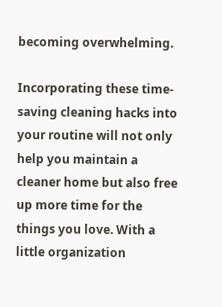becoming overwhelming.

Incorporating these time-saving cleaning hacks into your routine will not only help you maintain a cleaner home but also free up more time for the things you love. With a little organization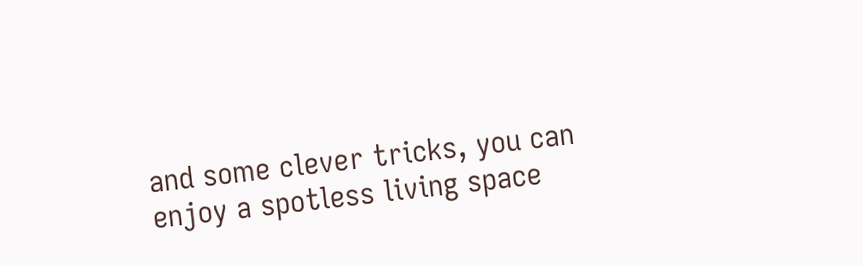and some clever tricks, you can enjoy a spotless living space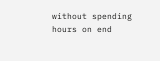without spending hours on end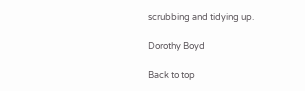scrubbing and tidying up.

Dorothy Boyd

Back to top